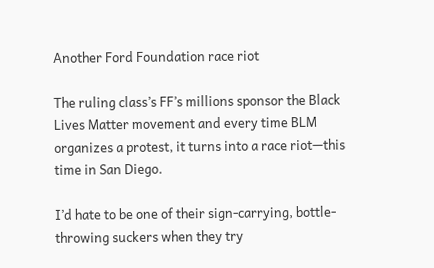Another Ford Foundation race riot

The ruling class’s FF’s millions sponsor the Black Lives Matter movement and every time BLM organizes a protest, it turns into a race riot—this time in San Diego.

I’d hate to be one of their sign-carrying, bottle-throwing suckers when they try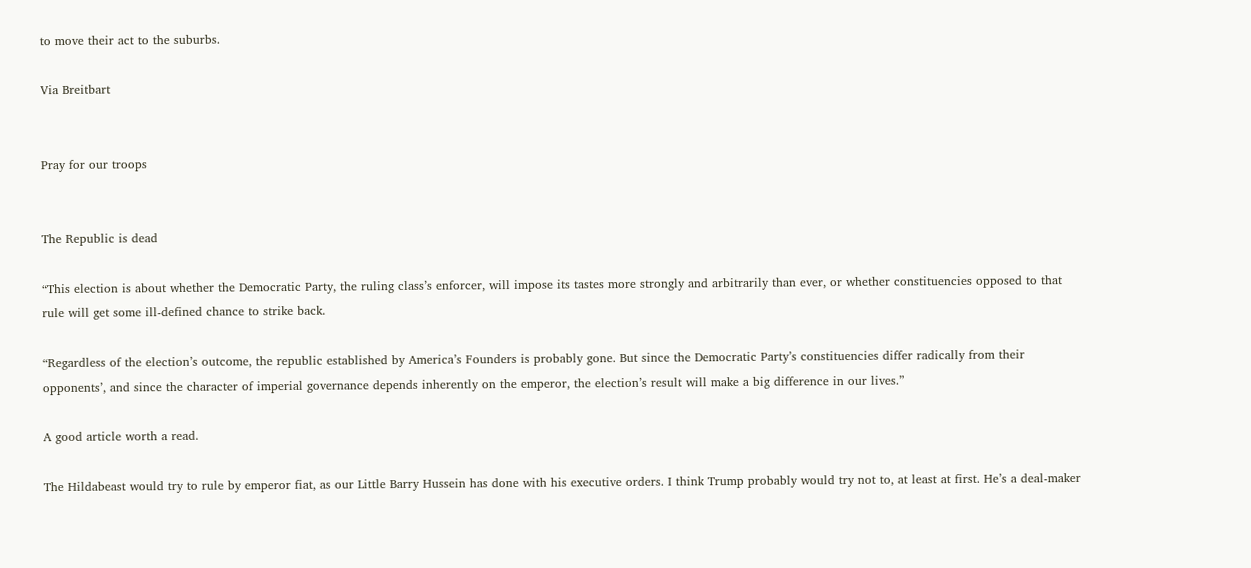to move their act to the suburbs.

Via Breitbart


Pray for our troops


The Republic is dead

“This election is about whether the Democratic Party, the ruling class’s enforcer, will impose its tastes more strongly and arbitrarily than ever, or whether constituencies opposed to that rule will get some ill-defined chance to strike back.

“Regardless of the election’s outcome, the republic established by America’s Founders is probably gone. But since the Democratic Party’s constituencies differ radically from their opponents’, and since the character of imperial governance depends inherently on the emperor, the election’s result will make a big difference in our lives.”

A good article worth a read.

The Hildabeast would try to rule by emperor fiat, as our Little Barry Hussein has done with his executive orders. I think Trump probably would try not to, at least at first. He’s a deal-maker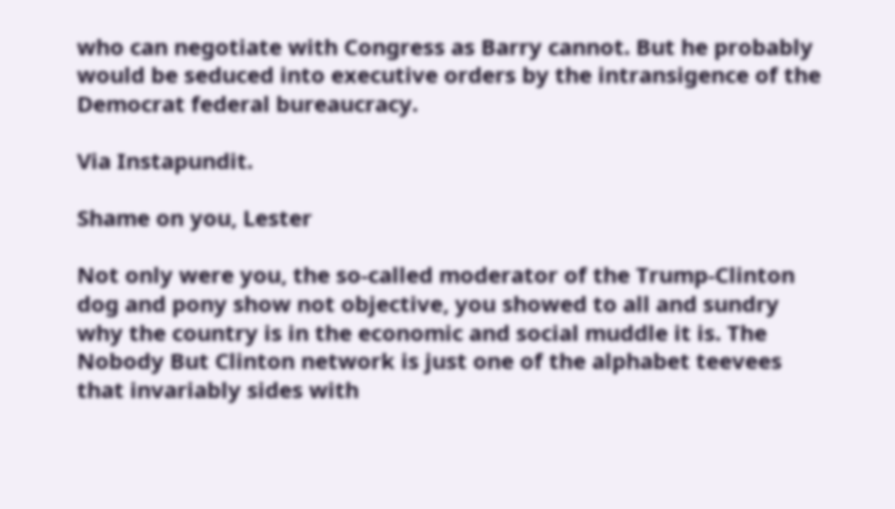who can negotiate with Congress as Barry cannot. But he probably would be seduced into executive orders by the intransigence of the Democrat federal bureaucracy.

Via Instapundit.

Shame on you, Lester

Not only were you, the so-called moderator of the Trump-Clinton dog and pony show not objective, you showed to all and sundry why the country is in the economic and social muddle it is. The Nobody But Clinton network is just one of the alphabet teevees that invariably sides with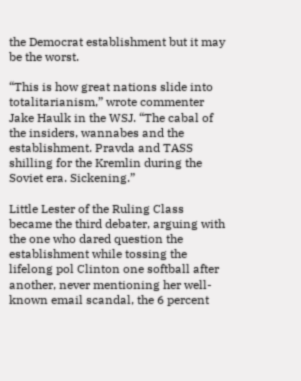the Democrat establishment but it may be the worst.

“This is how great nations slide into totalitarianism,” wrote commenter Jake Haulk in the WSJ. “The cabal of the insiders, wannabes and the establishment. Pravda and TASS shilling for the Kremlin during the Soviet era. Sickening.”

Little Lester of the Ruling Class became the third debater, arguing with the one who dared question the establishment while tossing the lifelong pol Clinton one softball after another, never mentioning her well-known email scandal, the 6 percent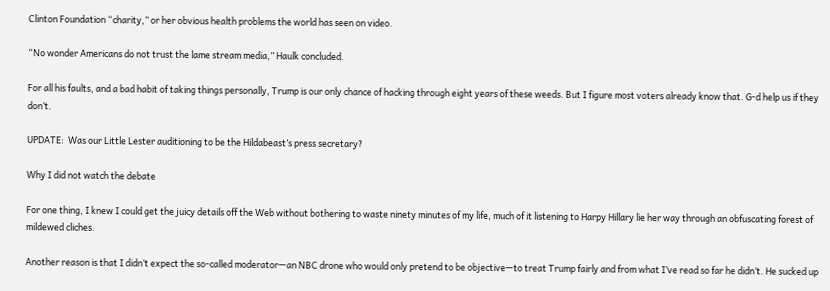Clinton Foundation “charity,” or her obvious health problems the world has seen on video.

“No wonder Americans do not trust the lame stream media,” Haulk concluded.

For all his faults, and a bad habit of taking things personally, Trump is our only chance of hacking through eight years of these weeds. But I figure most voters already know that. G-d help us if they don’t.

UPDATE:  Was our Little Lester auditioning to be the Hildabeast’s press secretary?

Why I did not watch the debate

For one thing, I knew I could get the juicy details off the Web without bothering to waste ninety minutes of my life, much of it listening to Harpy Hillary lie her way through an obfuscating forest of mildewed cliches.

Another reason is that I didn’t expect the so-called moderator—an NBC drone who would only pretend to be objective—to treat Trump fairly and from what I’ve read so far he didn’t. He sucked up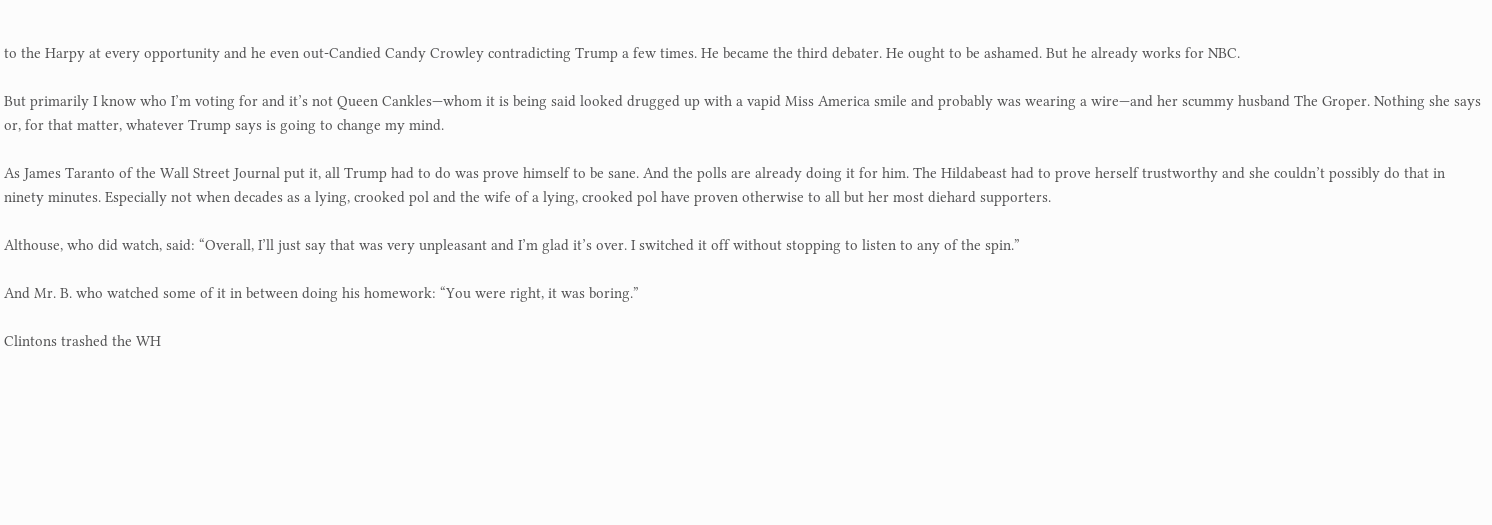to the Harpy at every opportunity and he even out-Candied Candy Crowley contradicting Trump a few times. He became the third debater. He ought to be ashamed. But he already works for NBC.

But primarily I know who I’m voting for and it’s not Queen Cankles—whom it is being said looked drugged up with a vapid Miss America smile and probably was wearing a wire—and her scummy husband The Groper. Nothing she says or, for that matter, whatever Trump says is going to change my mind.

As James Taranto of the Wall Street Journal put it, all Trump had to do was prove himself to be sane. And the polls are already doing it for him. The Hildabeast had to prove herself trustworthy and she couldn’t possibly do that in ninety minutes. Especially not when decades as a lying, crooked pol and the wife of a lying, crooked pol have proven otherwise to all but her most diehard supporters.

Althouse, who did watch, said: “Overall, I’ll just say that was very unpleasant and I’m glad it’s over. I switched it off without stopping to listen to any of the spin.”

And Mr. B. who watched some of it in between doing his homework: “You were right, it was boring.”

Clintons trashed the WH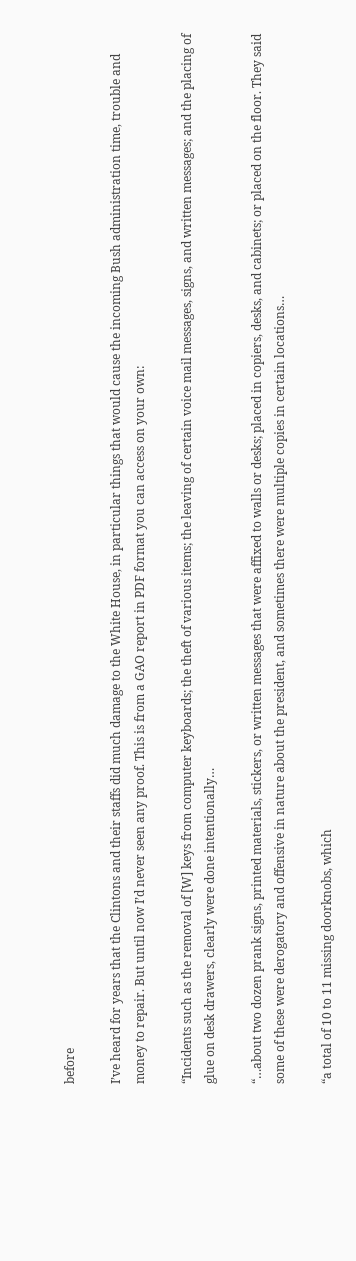before

I’ve heard for years that the Clintons and their staffs did much damage to the White House, in particular things that would cause the incoming Bush administration time, trouble and money to repair. But until now I’d never seen any proof. This is from a GAO report in PDF format you can access on your own:

“Incidents such as the removal of [W] keys from computer keyboards; the theft of various items; the leaving of certain voice mail messages, signs, and written messages; and the placing of glue on desk drawers, clearly were done intentionally…

“…about two dozen prank signs, printed materials, stickers, or written messages that were affixed to walls or desks; placed in copiers, desks, and cabinets; or placed on the floor. They said some of these were derogatory and offensive in nature about the president, and sometimes there were multiple copies in certain locations…

“a total of 10 to 11 missing doorknobs, which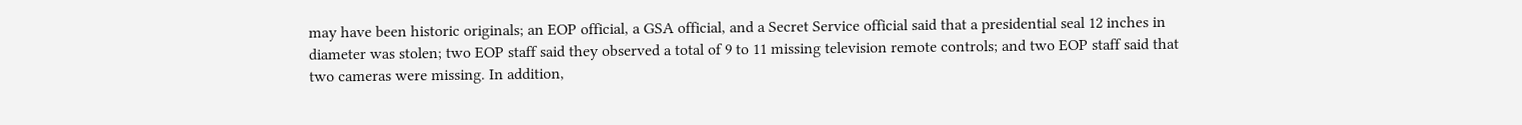may have been historic originals; an EOP official, a GSA official, and a Secret Service official said that a presidential seal 12 inches in diameter was stolen; two EOP staff said they observed a total of 9 to 11 missing television remote controls; and two EOP staff said that two cameras were missing. In addition,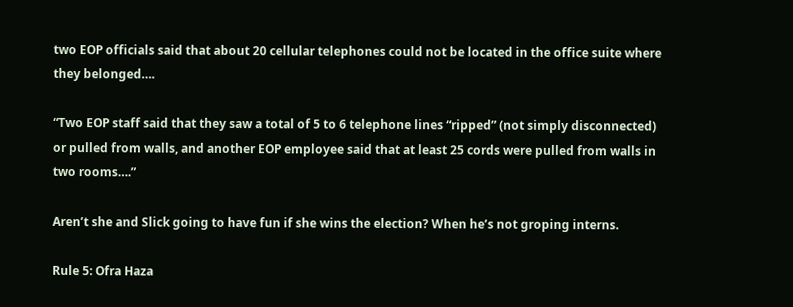two EOP officials said that about 20 cellular telephones could not be located in the office suite where they belonged….

“Two EOP staff said that they saw a total of 5 to 6 telephone lines “ripped” (not simply disconnected) or pulled from walls, and another EOP employee said that at least 25 cords were pulled from walls in two rooms….”

Aren’t she and Slick going to have fun if she wins the election? When he’s not groping interns.

Rule 5: Ofra Haza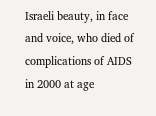Israeli beauty, in face and voice, who died of complications of AIDS in 2000 at age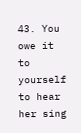43. You owe it to yourself to hear her sing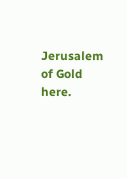Jerusalem of Gold here.